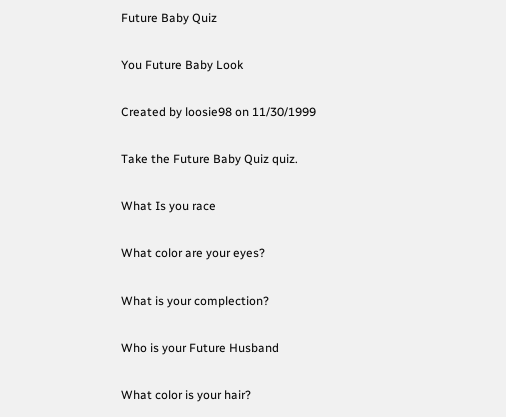Future Baby Quiz

You Future Baby Look

Created by loosie98 on 11/30/1999

Take the Future Baby Quiz quiz.

What Is you race

What color are your eyes?

What is your complection?

Who is your Future Husband

What color is your hair?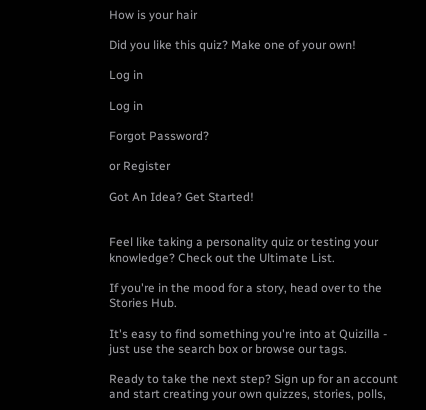How is your hair

Did you like this quiz? Make one of your own!

Log in

Log in

Forgot Password?

or Register

Got An Idea? Get Started!


Feel like taking a personality quiz or testing your knowledge? Check out the Ultimate List.

If you're in the mood for a story, head over to the Stories Hub.

It's easy to find something you're into at Quizilla - just use the search box or browse our tags.

Ready to take the next step? Sign up for an account and start creating your own quizzes, stories, polls,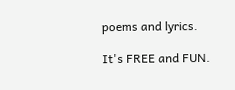poems and lyrics.

It's FREE and FUN.